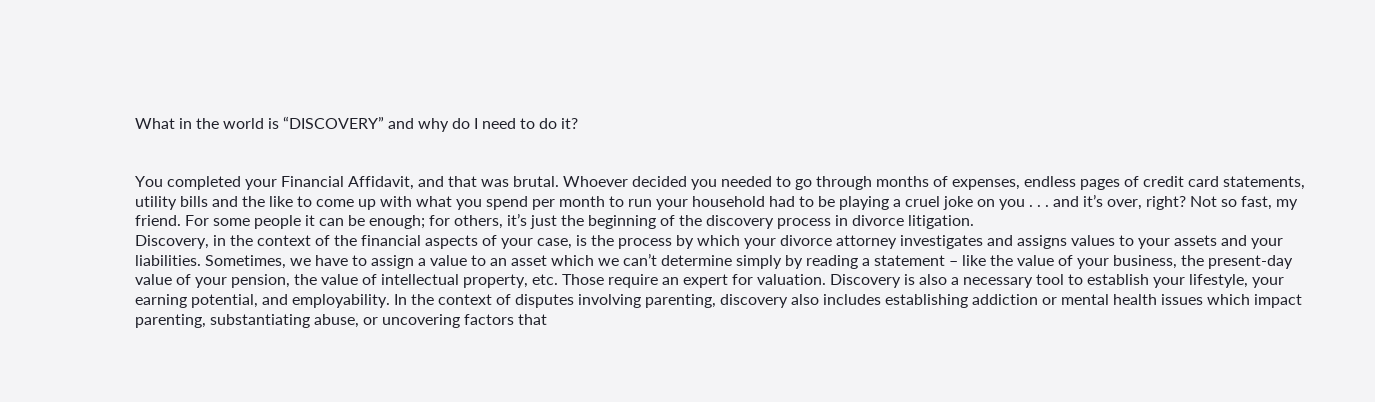What in the world is “DISCOVERY” and why do I need to do it?


You completed your Financial Affidavit, and that was brutal. Whoever decided you needed to go through months of expenses, endless pages of credit card statements, utility bills and the like to come up with what you spend per month to run your household had to be playing a cruel joke on you . . . and it’s over, right? Not so fast, my friend. For some people it can be enough; for others, it’s just the beginning of the discovery process in divorce litigation.
Discovery, in the context of the financial aspects of your case, is the process by which your divorce attorney investigates and assigns values to your assets and your liabilities. Sometimes, we have to assign a value to an asset which we can’t determine simply by reading a statement – like the value of your business, the present-day value of your pension, the value of intellectual property, etc. Those require an expert for valuation. Discovery is also a necessary tool to establish your lifestyle, your earning potential, and employability. In the context of disputes involving parenting, discovery also includes establishing addiction or mental health issues which impact parenting, substantiating abuse, or uncovering factors that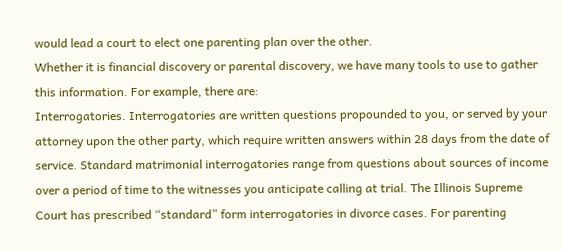would lead a court to elect one parenting plan over the other.
Whether it is financial discovery or parental discovery, we have many tools to use to gather this information. For example, there are:
Interrogatories. Interrogatories are written questions propounded to you, or served by your attorney upon the other party, which require written answers within 28 days from the date of service. Standard matrimonial interrogatories range from questions about sources of income over a period of time to the witnesses you anticipate calling at trial. The Illinois Supreme Court has prescribed “standard” form interrogatories in divorce cases. For parenting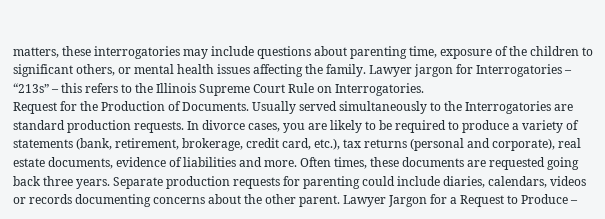matters, these interrogatories may include questions about parenting time, exposure of the children to significant others, or mental health issues affecting the family. Lawyer jargon for Interrogatories – “213s” – this refers to the Illinois Supreme Court Rule on Interrogatories.
Request for the Production of Documents. Usually served simultaneously to the Interrogatories are standard production requests. In divorce cases, you are likely to be required to produce a variety of statements (bank, retirement, brokerage, credit card, etc.), tax returns (personal and corporate), real estate documents, evidence of liabilities and more. Often times, these documents are requested going back three years. Separate production requests for parenting could include diaries, calendars, videos or records documenting concerns about the other parent. Lawyer Jargon for a Request to Produce –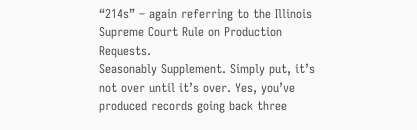“214s” – again referring to the Illinois Supreme Court Rule on Production Requests.
Seasonably Supplement. Simply put, it’s not over until it’s over. Yes, you’ve produced records going back three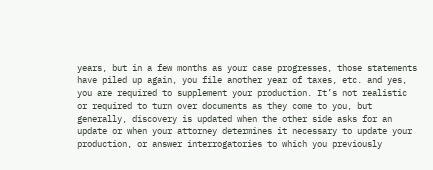years, but in a few months as your case progresses, those statements have piled up again, you file another year of taxes, etc. and yes, you are required to supplement your production. It’s not realistic or required to turn over documents as they come to you, but generally, discovery is updated when the other side asks for an update or when your attorney determines it necessary to update your production, or answer interrogatories to which you previously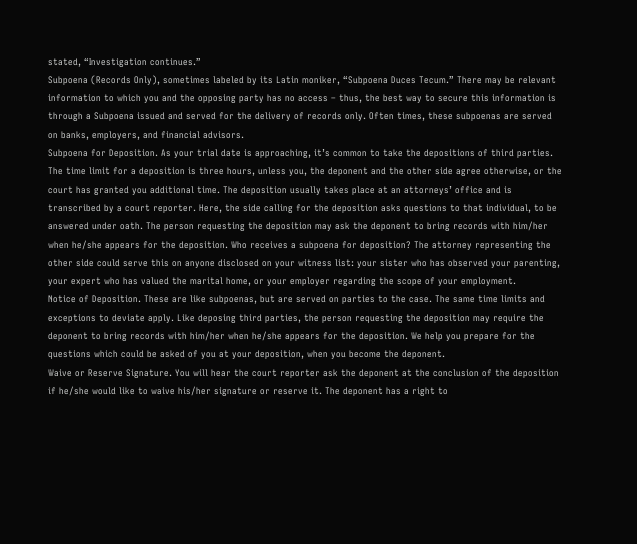stated, “Investigation continues.”
Subpoena (Records Only), sometimes labeled by its Latin moniker, “Subpoena Duces Tecum.” There may be relevant information to which you and the opposing party has no access – thus, the best way to secure this information is through a Subpoena issued and served for the delivery of records only. Often times, these subpoenas are served on banks, employers, and financial advisors.
Subpoena for Deposition. As your trial date is approaching, it’s common to take the depositions of third parties. The time limit for a deposition is three hours, unless you, the deponent and the other side agree otherwise, or the court has granted you additional time. The deposition usually takes place at an attorneys’ office and is transcribed by a court reporter. Here, the side calling for the deposition asks questions to that individual, to be answered under oath. The person requesting the deposition may ask the deponent to bring records with him/her when he/she appears for the deposition. Who receives a subpoena for deposition? The attorney representing the other side could serve this on anyone disclosed on your witness list: your sister who has observed your parenting, your expert who has valued the marital home, or your employer regarding the scope of your employment.
Notice of Deposition. These are like subpoenas, but are served on parties to the case. The same time limits and exceptions to deviate apply. Like deposing third parties, the person requesting the deposition may require the deponent to bring records with him/her when he/she appears for the deposition. We help you prepare for the questions which could be asked of you at your deposition, when you become the deponent.
Waive or Reserve Signature. You will hear the court reporter ask the deponent at the conclusion of the deposition if he/she would like to waive his/her signature or reserve it. The deponent has a right to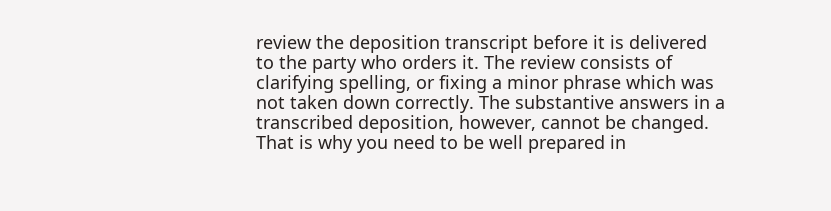review the deposition transcript before it is delivered to the party who orders it. The review consists of clarifying spelling, or fixing a minor phrase which was not taken down correctly. The substantive answers in a transcribed deposition, however, cannot be changed. That is why you need to be well prepared in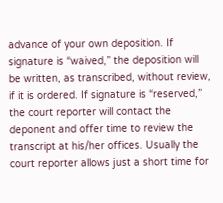advance of your own deposition. If signature is “waived,” the deposition will be written, as transcribed, without review, if it is ordered. If signature is “reserved,” the court reporter will contact the deponent and offer time to review the transcript at his/her offices. Usually the court reporter allows just a short time for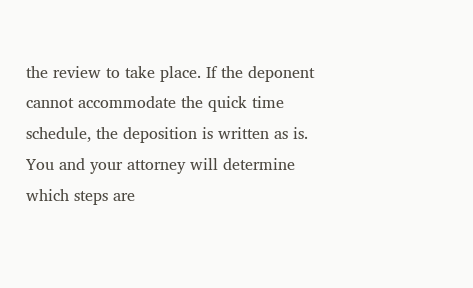the review to take place. If the deponent cannot accommodate the quick time schedule, the deposition is written as is.
You and your attorney will determine which steps are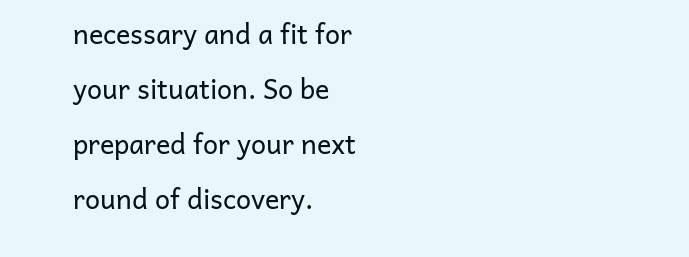necessary and a fit for your situation. So be prepared for your next round of discovery.